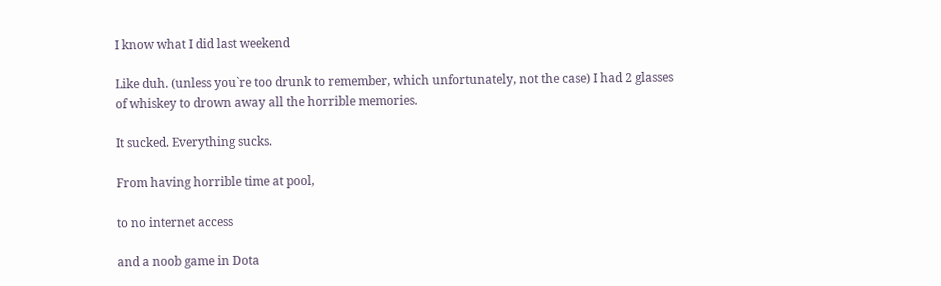I know what I did last weekend

Like duh. (unless you`re too drunk to remember, which unfortunately, not the case) I had 2 glasses of whiskey to drown away all the horrible memories.

It sucked. Everything sucks.

From having horrible time at pool,

to no internet access

and a noob game in Dota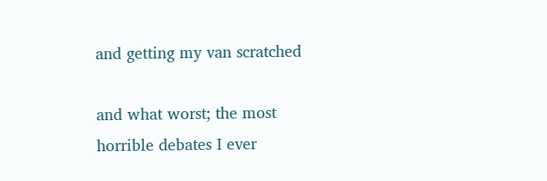and getting my van scratched

and what worst; the most horrible debates I ever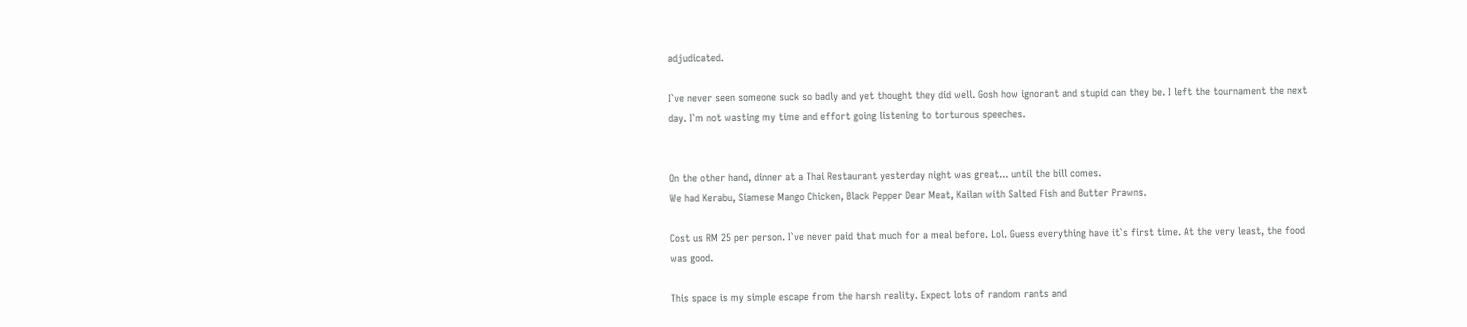adjudicated.

I`ve never seen someone suck so badly and yet thought they did well. Gosh how ignorant and stupid can they be. I left the tournament the next day. I`m not wasting my time and effort going listening to torturous speeches.


On the other hand, dinner at a Thai Restaurant yesterday night was great... until the bill comes.
We had Kerabu, Siamese Mango Chicken, Black Pepper Dear Meat, Kailan with Salted Fish and Butter Prawns.

Cost us RM 25 per person. I`ve never paid that much for a meal before. Lol. Guess everything have it`s first time. At the very least, the food was good.

This space is my simple escape from the harsh reality. Expect lots of random rants and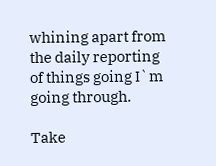whining apart from the daily reporting of things going I`m going through.

Take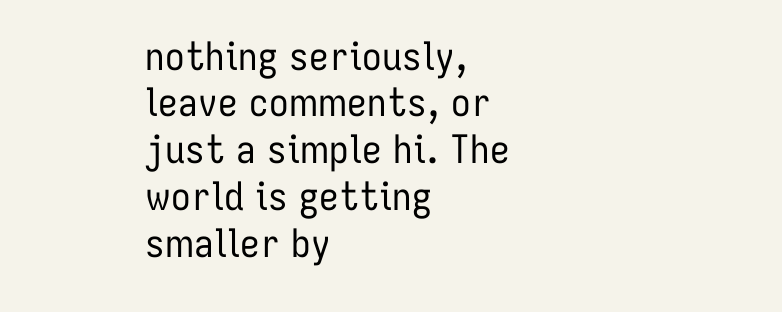nothing seriously, leave comments, or just a simple hi. The world is getting smaller by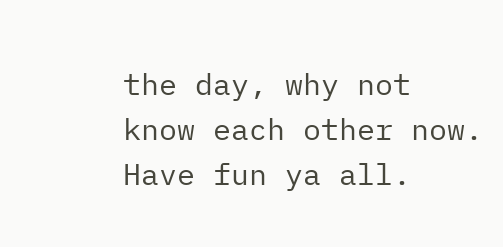the day, why not know each other now. Have fun ya all.